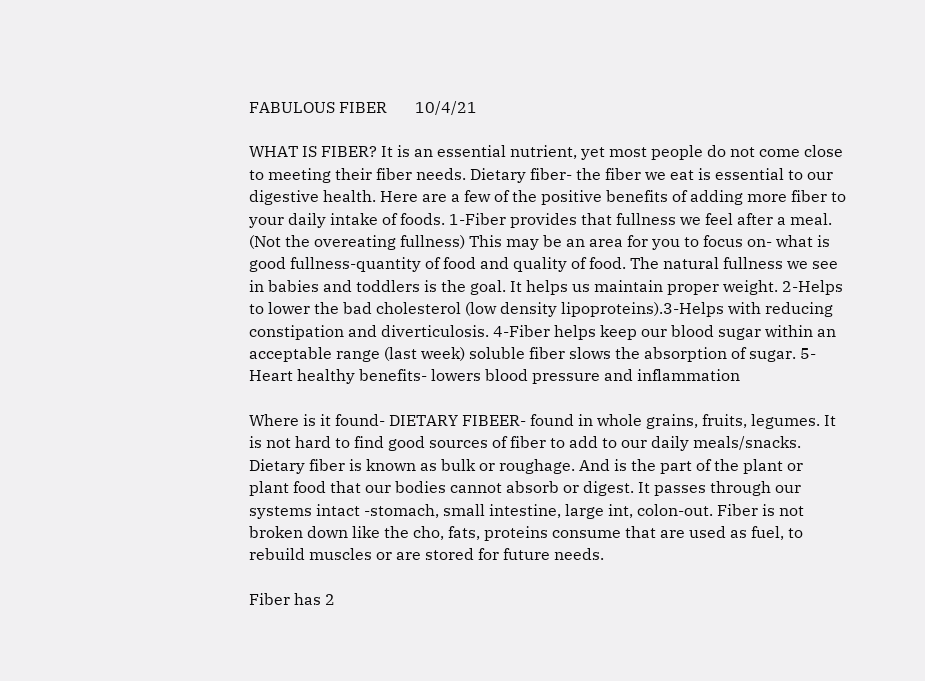FABULOUS FIBER       10/4/21

WHAT IS FIBER? It is an essential nutrient, yet most people do not come close to meeting their fiber needs. Dietary fiber- the fiber we eat is essential to our digestive health. Here are a few of the positive benefits of adding more fiber to your daily intake of foods. 1-Fiber provides that fullness we feel after a meal. (Not the overeating fullness) This may be an area for you to focus on- what is good fullness-quantity of food and quality of food. The natural fullness we see in babies and toddlers is the goal. It helps us maintain proper weight. 2-Helps to lower the bad cholesterol (low density lipoproteins).3-Helps with reducing constipation and diverticulosis. 4-Fiber helps keep our blood sugar within an acceptable range (last week) soluble fiber slows the absorption of sugar. 5-Heart healthy benefits- lowers blood pressure and inflammation

Where is it found- DIETARY FIBEER- found in whole grains, fruits, legumes. It is not hard to find good sources of fiber to add to our daily meals/snacks. Dietary fiber is known as bulk or roughage. And is the part of the plant or plant food that our bodies cannot absorb or digest. It passes through our systems intact -stomach, small intestine, large int, colon-out. Fiber is not broken down like the cho, fats, proteins consume that are used as fuel, to rebuild muscles or are stored for future needs.

Fiber has 2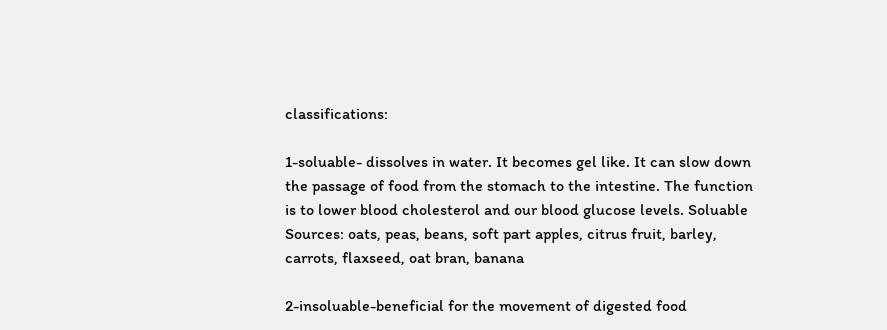classifications:

1-soluable- dissolves in water. It becomes gel like. It can slow down the passage of food from the stomach to the intestine. The function is to lower blood cholesterol and our blood glucose levels. Soluable Sources: oats, peas, beans, soft part apples, citrus fruit, barley, carrots, flaxseed, oat bran, banana

2-insoluable-beneficial for the movement of digested food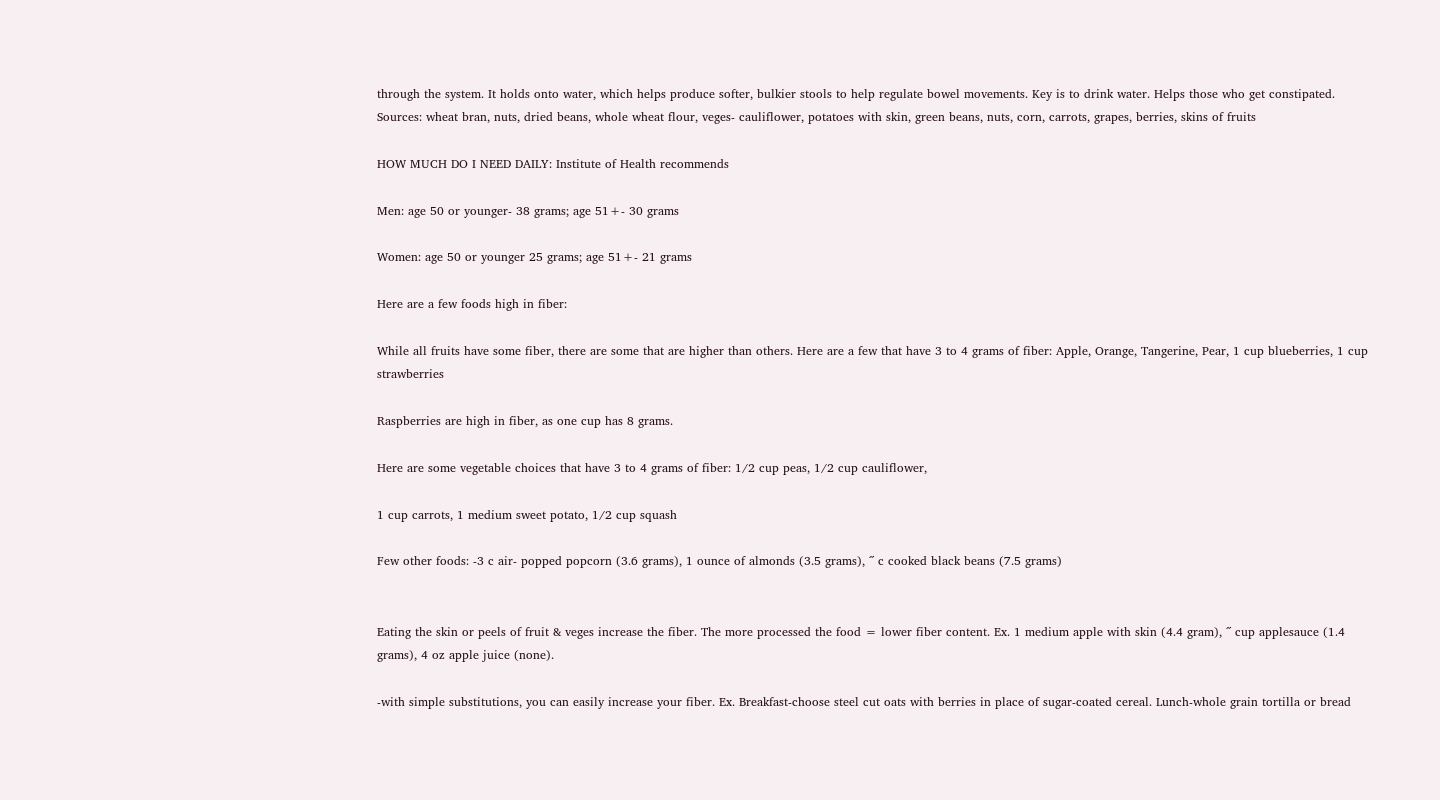through the system. It holds onto water, which helps produce softer, bulkier stools to help regulate bowel movements. Key is to drink water. Helps those who get constipated. Sources: wheat bran, nuts, dried beans, whole wheat flour, veges- cauliflower, potatoes with skin, green beans, nuts, corn, carrots, grapes, berries, skins of fruits

HOW MUCH DO I NEED DAILY: Institute of Health recommends

Men: age 50 or younger- 38 grams; age 51+- 30 grams

Women: age 50 or younger 25 grams; age 51+- 21 grams

Here are a few foods high in fiber:

While all fruits have some fiber, there are some that are higher than others. Here are a few that have 3 to 4 grams of fiber: Apple, Orange, Tangerine, Pear, 1 cup blueberries, 1 cup strawberries

Raspberries are high in fiber, as one cup has 8 grams.

Here are some vegetable choices that have 3 to 4 grams of fiber: 1/2 cup peas, 1/2 cup cauliflower,

1 cup carrots, 1 medium sweet potato, 1/2 cup squash

Few other foods: -3 c air- popped popcorn (3.6 grams), 1 ounce of almonds (3.5 grams), ˝ c cooked black beans (7.5 grams)


Eating the skin or peels of fruit & veges increase the fiber. The more processed the food = lower fiber content. Ex. 1 medium apple with skin (4.4 gram), ˝ cup applesauce (1.4 grams), 4 oz apple juice (none).

-with simple substitutions, you can easily increase your fiber. Ex. Breakfast-choose steel cut oats with berries in place of sugar-coated cereal. Lunch-whole grain tortilla or bread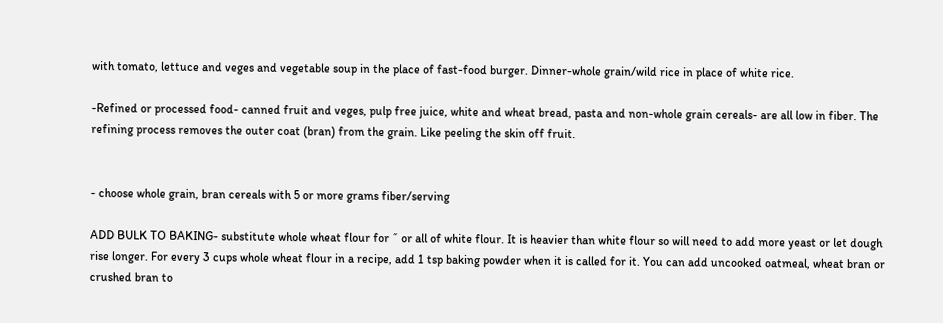with tomato, lettuce and veges and vegetable soup in the place of fast-food burger. Dinner-whole grain/wild rice in place of white rice.

-Refined or processed food- canned fruit and veges, pulp free juice, white and wheat bread, pasta and non-whole grain cereals- are all low in fiber. The refining process removes the outer coat (bran) from the grain. Like peeling the skin off fruit.


- choose whole grain, bran cereals with 5 or more grams fiber/serving

ADD BULK TO BAKING- substitute whole wheat flour for ˝ or all of white flour. It is heavier than white flour so will need to add more yeast or let dough rise longer. For every 3 cups whole wheat flour in a recipe, add 1 tsp baking powder when it is called for it. You can add uncooked oatmeal, wheat bran or crushed bran to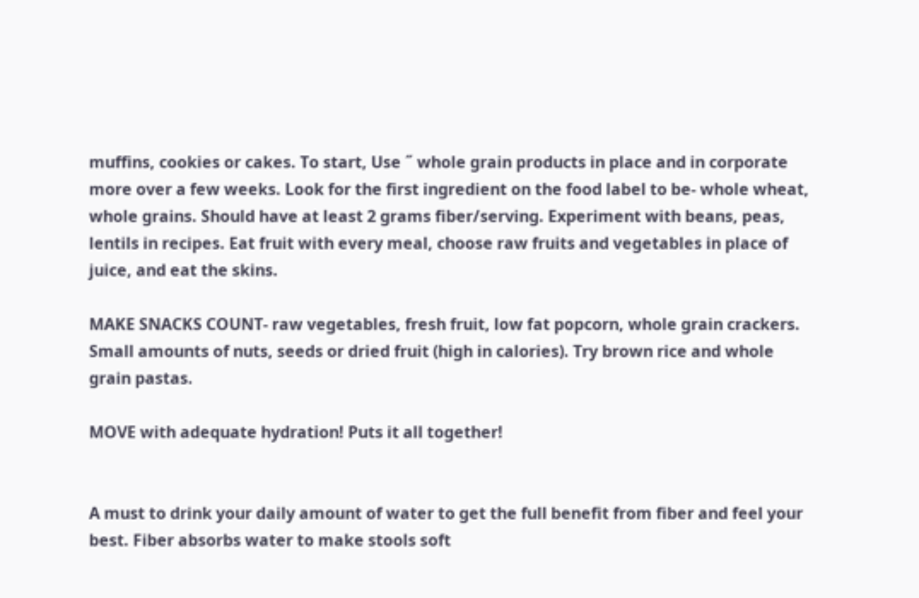muffins, cookies or cakes. To start, Use ˝ whole grain products in place and in corporate more over a few weeks. Look for the first ingredient on the food label to be- whole wheat, whole grains. Should have at least 2 grams fiber/serving. Experiment with beans, peas, lentils in recipes. Eat fruit with every meal, choose raw fruits and vegetables in place of juice, and eat the skins.

MAKE SNACKS COUNT- raw vegetables, fresh fruit, low fat popcorn, whole grain crackers. Small amounts of nuts, seeds or dried fruit (high in calories). Try brown rice and whole grain pastas.

MOVE with adequate hydration! Puts it all together!


A must to drink your daily amount of water to get the full benefit from fiber and feel your best. Fiber absorbs water to make stools soft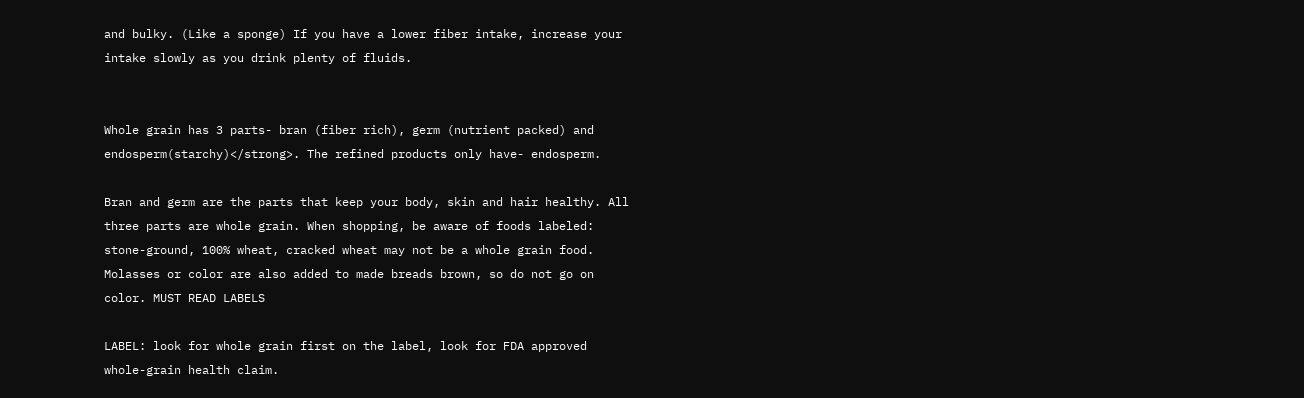and bulky. (Like a sponge) If you have a lower fiber intake, increase your intake slowly as you drink plenty of fluids.


Whole grain has 3 parts- bran (fiber rich), germ (nutrient packed) and endosperm(starchy)</strong>. The refined products only have- endosperm.

Bran and germ are the parts that keep your body, skin and hair healthy. All three parts are whole grain. When shopping, be aware of foods labeled: stone-ground, 100% wheat, cracked wheat may not be a whole grain food. Molasses or color are also added to made breads brown, so do not go on color. MUST READ LABELS

LABEL: look for whole grain first on the label, look for FDA approved whole-grain health claim.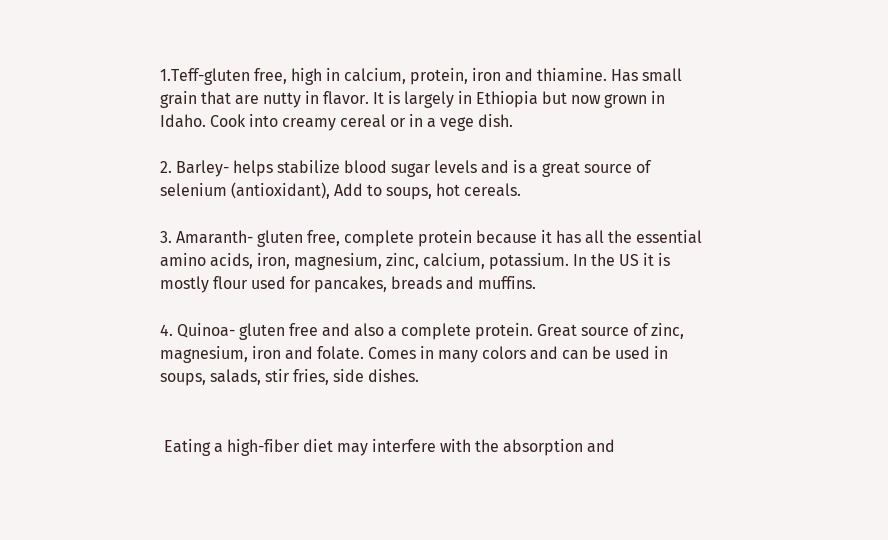1.Teff-gluten free, high in calcium, protein, iron and thiamine. Has small grain that are nutty in flavor. It is largely in Ethiopia but now grown in Idaho. Cook into creamy cereal or in a vege dish.

2. Barley- helps stabilize blood sugar levels and is a great source of selenium (antioxidant), Add to soups, hot cereals.

3. Amaranth- gluten free, complete protein because it has all the essential amino acids, iron, magnesium, zinc, calcium, potassium. In the US it is mostly flour used for pancakes, breads and muffins.

4. Quinoa- gluten free and also a complete protein. Great source of zinc, magnesium, iron and folate. Comes in many colors and can be used in soups, salads, stir fries, side dishes.


 Eating a high-fiber diet may interfere with the absorption and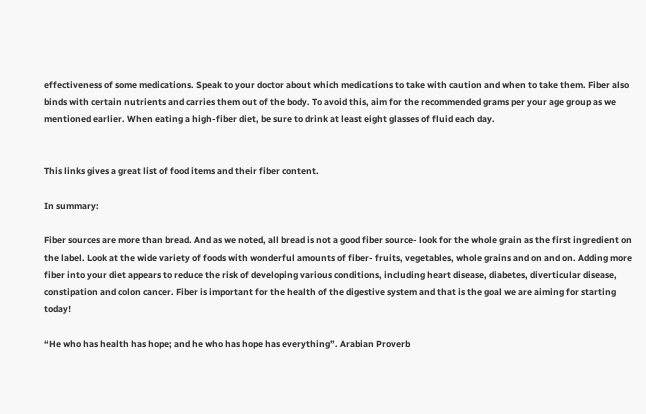effectiveness of some medications. Speak to your doctor about which medications to take with caution and when to take them. Fiber also binds with certain nutrients and carries them out of the body. To avoid this, aim for the recommended grams per your age group as we mentioned earlier. When eating a high-fiber diet, be sure to drink at least eight glasses of fluid each day.


This links gives a great list of food items and their fiber content.

In summary:

Fiber sources are more than bread. And as we noted, all bread is not a good fiber source- look for the whole grain as the first ingredient on the label. Look at the wide variety of foods with wonderful amounts of fiber- fruits, vegetables, whole grains and on and on. Adding more fiber into your diet appears to reduce the risk of developing various conditions, including heart disease, diabetes, diverticular disease, constipation and colon cancer. Fiber is important for the health of the digestive system and that is the goal we are aiming for starting today!

“He who has health has hope; and he who has hope has everything”. Arabian Proverb